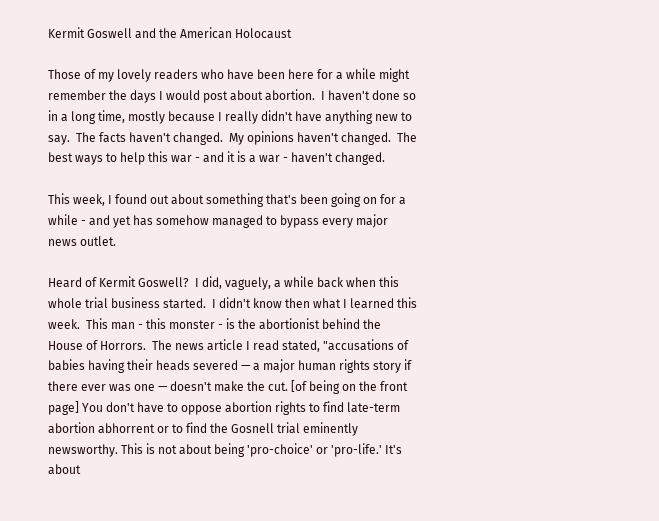Kermit Goswell and the American Holocaust

Those of my lovely readers who have been here for a while might remember the days I would post about abortion.  I haven't done so in a long time, mostly because I really didn't have anything new to say.  The facts haven't changed.  My opinions haven't changed.  The best ways to help this war - and it is a war - haven't changed.

This week, I found out about something that's been going on for a while - and yet has somehow managed to bypass every major news outlet.

Heard of Kermit Goswell?  I did, vaguely, a while back when this whole trial business started.  I didn't know then what I learned this week.  This man - this monster - is the abortionist behind the House of Horrors.  The news article I read stated, "accusations of babies having their heads severed — a major human rights story if there ever was one — doesn't make the cut. [of being on the front page] You don't have to oppose abortion rights to find late-term abortion abhorrent or to find the Gosnell trial eminently newsworthy. This is not about being 'pro-choice' or 'pro-life.' It's about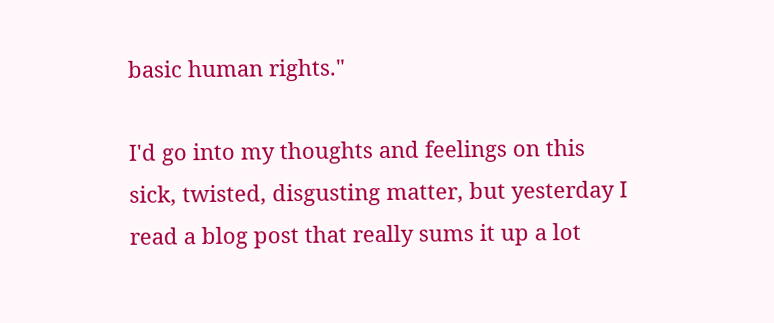basic human rights."

I'd go into my thoughts and feelings on this sick, twisted, disgusting matter, but yesterday I read a blog post that really sums it up a lot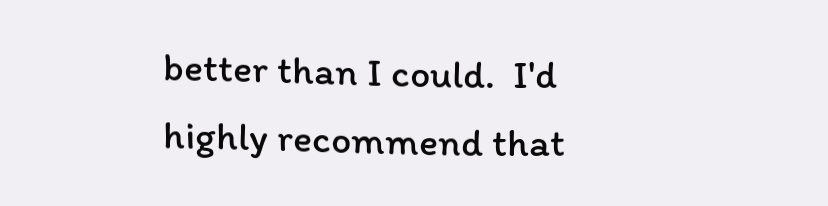better than I could.  I'd highly recommend that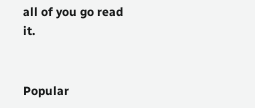all of you go read it.


Popular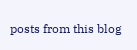posts from this blog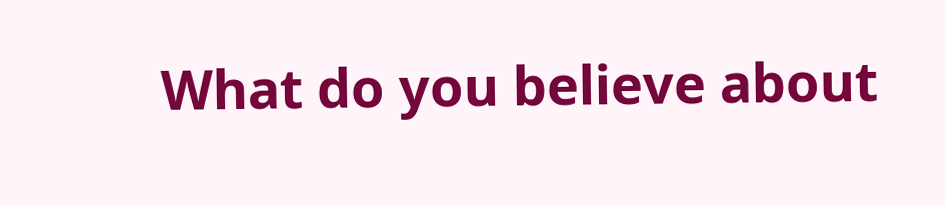What do you believe about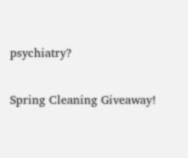psychiatry?

Spring Cleaning Giveaway!